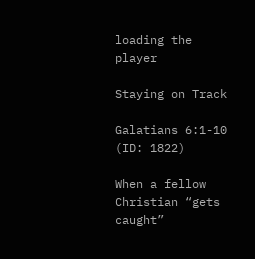loading the player

Staying on Track

Galatians 6:1-10 (ID: 1822)

When a fellow Christian “gets caught”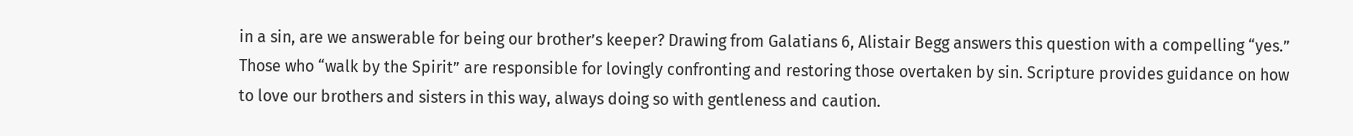in a sin, are we answerable for being our brother’s keeper? Drawing from Galatians 6, Alistair Begg answers this question with a compelling “yes.” Those who “walk by the Spirit” are responsible for lovingly confronting and restoring those overtaken by sin. Scripture provides guidance on how to love our brothers and sisters in this way, always doing so with gentleness and caution.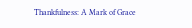Thankfulness: A Mark of Grace